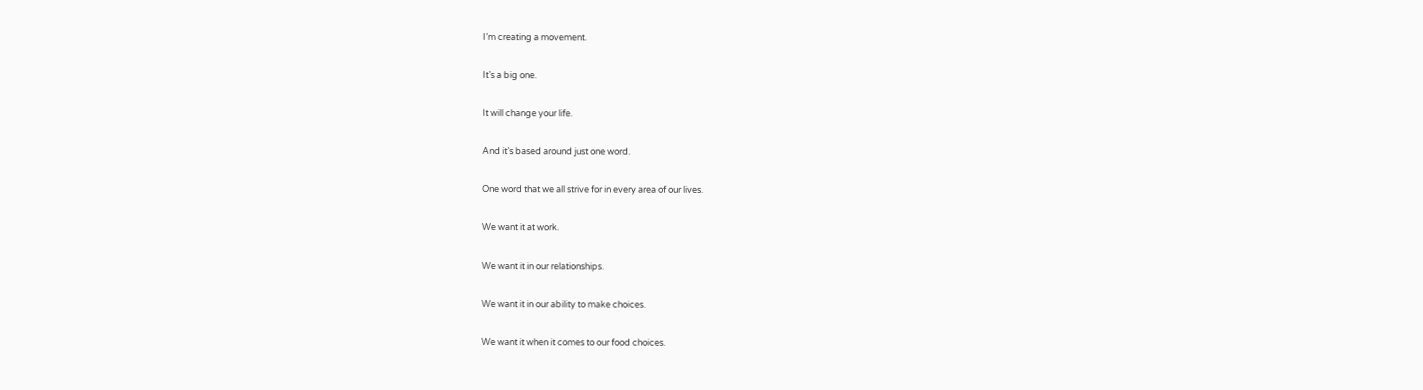I’m creating a movement.

It’s a big one.

It will change your life.

And it’s based around just one word.

One word that we all strive for in every area of our lives.

We want it at work.

We want it in our relationships.

We want it in our ability to make choices.

We want it when it comes to our food choices.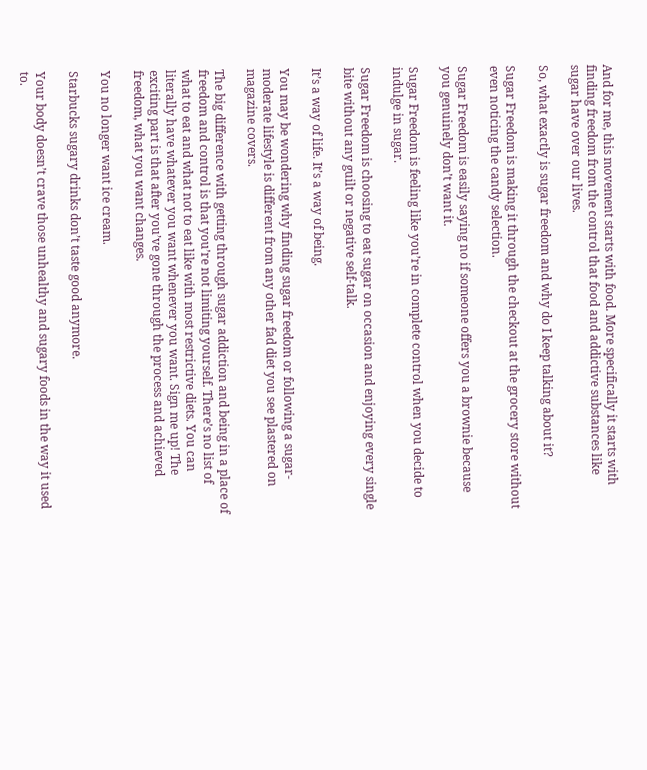And for me, this movement starts with food. More specifically it starts with finding freedom from the control that food and addictive substances like sugar have over our lives.

So, what exactly is sugar freedom and why do I keep talking about it?

Sugar Freedom is making it through the checkout at the grocery store without even noticing the candy selection.

Sugar Freedom is easily saying no if someone offers you a brownie because you genuinely don’t want it.

Sugar Freedom is feeling like you’re in complete control when you decide to indulge in sugar.

Sugar Freedom is choosing to eat sugar on occasion and enjoying every single bite without any guilt or negative self-talk.

It’s a way of life. It’s a way of being.

You may be wondering why finding sugar freedom or following a sugar-moderate lifestyle is different from any other fad diet you see plastered on magazine covers.

The big difference with getting through sugar addiction and being in a place of freedom and control is that you’re not limiting yourself. There’s no list of what to eat and what not to eat like with most restrictive diets. You can literally have whatever you want whenever you want. Sign me up! The exciting part is that after you’ve gone through the process and achieved freedom, what you want changes.

You no longer want ice cream.

Starbucks sugary drinks don’t taste good anymore.

Your body doesn’t crave those unhealthy and sugary foods in the way it used to.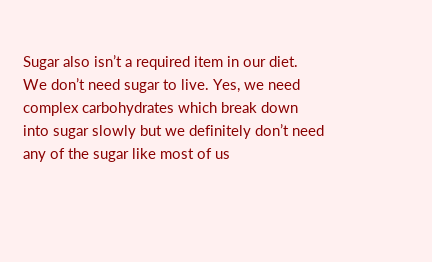Sugar also isn’t a required item in our diet. We don’t need sugar to live. Yes, we need complex carbohydrates which break down into sugar slowly but we definitely don’t need any of the sugar like most of us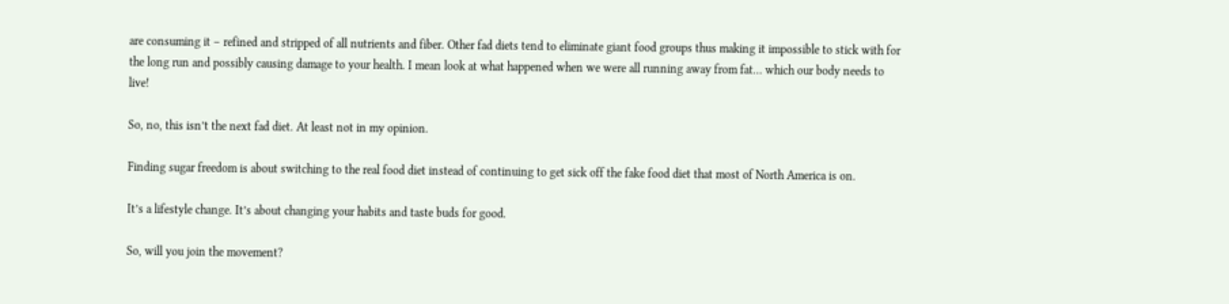are consuming it – refined and stripped of all nutrients and fiber. Other fad diets tend to eliminate giant food groups thus making it impossible to stick with for the long run and possibly causing damage to your health. I mean look at what happened when we were all running away from fat… which our body needs to live!

So, no, this isn’t the next fad diet. At least not in my opinion.

Finding sugar freedom is about switching to the real food diet instead of continuing to get sick off the fake food diet that most of North America is on.

It’s a lifestyle change. It’s about changing your habits and taste buds for good.

So, will you join the movement?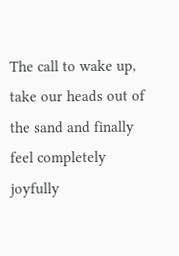The call to wake up, take our heads out of the sand and finally feel completely joyfully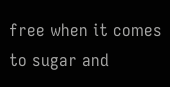free when it comes to sugar and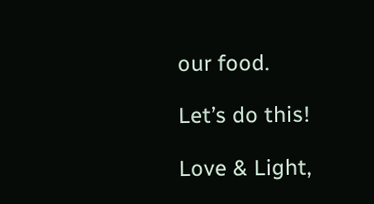our food.

Let’s do this!

Love & Light,